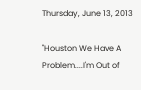Thursday, June 13, 2013

"Houston We Have A Problem....I'm Out of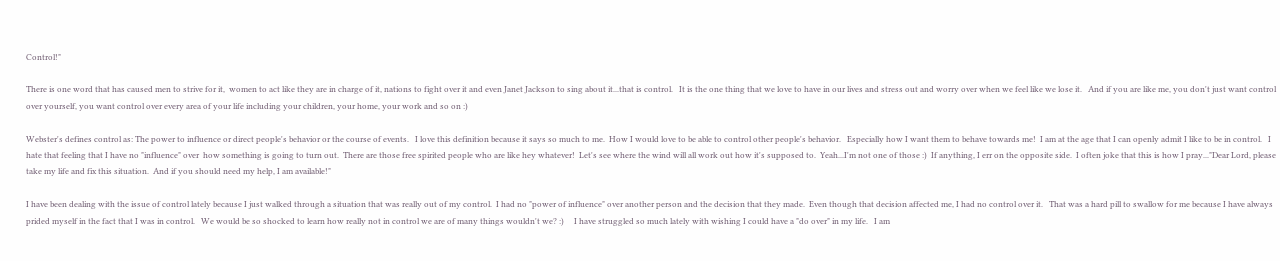Control!"

There is one word that has caused men to strive for it,  women to act like they are in charge of it, nations to fight over it and even Janet Jackson to sing about it...that is control.   It is the one thing that we love to have in our lives and stress out and worry over when we feel like we lose it.   And if you are like me, you don't just want control over yourself, you want control over every area of your life including your children, your home, your work and so on :)

Webster's defines control as: The power to influence or direct people's behavior or the course of events.   I love this definition because it says so much to me.  How I would love to be able to control other people's behavior.   Especially how I want them to behave towards me!  I am at the age that I can openly admit I like to be in control.   I hate that feeling that I have no "influence" over  how something is going to turn out.  There are those free spirited people who are like hey whatever!  Let's see where the wind will all work out how it's supposed to.  Yeah...I'm not one of those :)  If anything, I err on the opposite side.  I often joke that this is how I pray..."Dear Lord, please take my life and fix this situation.  And if you should need my help, I am available!"

I have been dealing with the issue of control lately because I just walked through a situation that was really out of my control.  I had no "power of influence" over another person and the decision that they made.  Even though that decision affected me, I had no control over it.   That was a hard pill to swallow for me because I have always prided myself in the fact that I was in control.   We would be so shocked to learn how really not in control we are of many things wouldn't we? :)     I have struggled so much lately with wishing I could have a "do over" in my life.   I am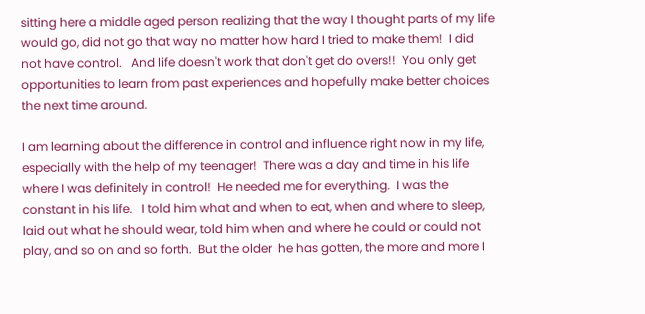sitting here a middle aged person realizing that the way I thought parts of my life would go, did not go that way no matter how hard I tried to make them!  I did not have control.   And life doesn't work that don't get do overs!!  You only get opportunities to learn from past experiences and hopefully make better choices the next time around.

I am learning about the difference in control and influence right now in my life, especially with the help of my teenager!  There was a day and time in his life where I was definitely in control!  He needed me for everything.  I was the constant in his life.   I told him what and when to eat, when and where to sleep, laid out what he should wear, told him when and where he could or could not play, and so on and so forth.  But the older  he has gotten, the more and more I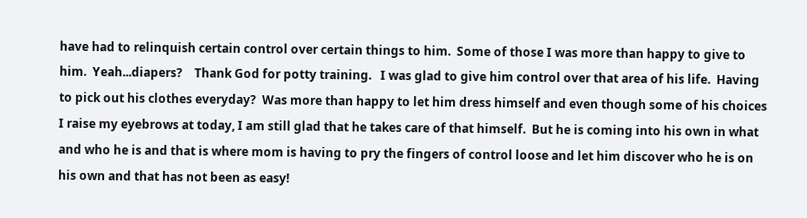have had to relinquish certain control over certain things to him.  Some of those I was more than happy to give to him.  Yeah...diapers?    Thank God for potty training.   I was glad to give him control over that area of his life.  Having to pick out his clothes everyday?  Was more than happy to let him dress himself and even though some of his choices I raise my eyebrows at today, I am still glad that he takes care of that himself.  But he is coming into his own in what and who he is and that is where mom is having to pry the fingers of control loose and let him discover who he is on his own and that has not been as easy!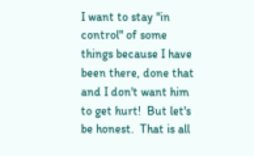I want to stay "in control" of some things because I have been there, done that and I don't want him to get hurt!  But let's be honest.  That is all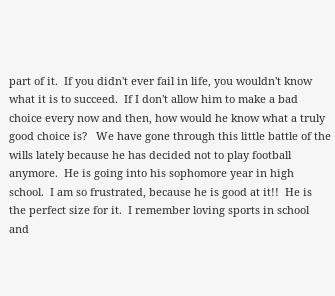part of it.  If you didn't ever fail in life, you wouldn't know what it is to succeed.  If I don't allow him to make a bad choice every now and then, how would he know what a truly good choice is?   We have gone through this little battle of the wills lately because he has decided not to play football anymore.  He is going into his sophomore year in high school.  I am so frustrated, because he is good at it!!  He is the perfect size for it.  I remember loving sports in school and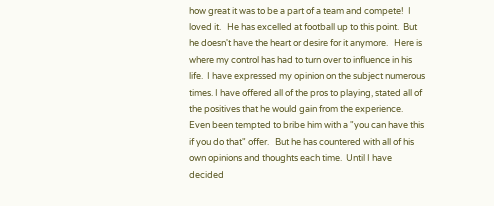how great it was to be a part of a team and compete!  I loved it.   He has excelled at football up to this point.  But he doesn't have the heart or desire for it anymore.   Here is where my control has had to turn over to influence in his life.  I have expressed my opinion on the subject numerous times. I have offered all of the pros to playing, stated all of the positives that he would gain from the experience.  Even been tempted to bribe him with a "you can have this if you do that" offer.   But he has countered with all of his own opinions and thoughts each time.  Until I have decided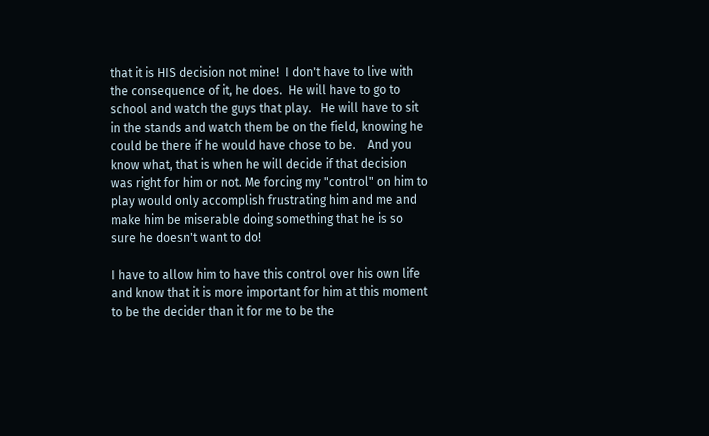that it is HIS decision not mine!  I don't have to live with the consequence of it, he does.  He will have to go to school and watch the guys that play.   He will have to sit in the stands and watch them be on the field, knowing he could be there if he would have chose to be.    And you know what, that is when he will decide if that decision was right for him or not. Me forcing my "control" on him to play would only accomplish frustrating him and me and make him be miserable doing something that he is so sure he doesn't want to do!

I have to allow him to have this control over his own life and know that it is more important for him at this moment to be the decider than it for me to be the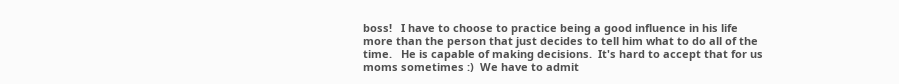boss!   I have to choose to practice being a good influence in his life more than the person that just decides to tell him what to do all of the time.   He is capable of making decisions.  It's hard to accept that for us moms sometimes :)  We have to admit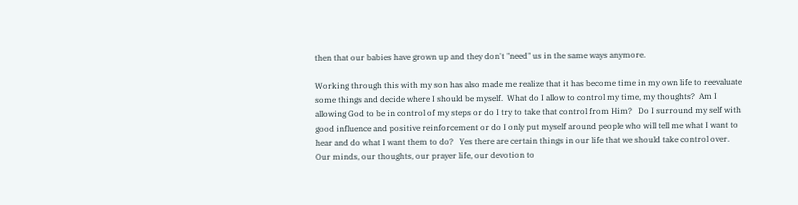then that our babies have grown up and they don't "need" us in the same ways anymore.

Working through this with my son has also made me realize that it has become time in my own life to reevaluate some things and decide where I should be myself.  What do I allow to control my time, my thoughts?  Am I allowing God to be in control of my steps or do I try to take that control from Him?   Do I surround my self with good influence and positive reinforcement or do I only put myself around people who will tell me what I want to hear and do what I want them to do?   Yes there are certain things in our life that we should take control over.    Our minds, our thoughts, our prayer life, our devotion to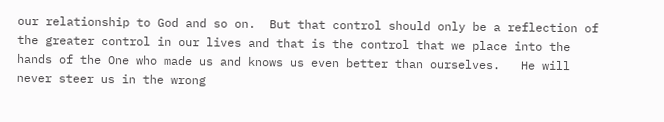our relationship to God and so on.  But that control should only be a reflection of the greater control in our lives and that is the control that we place into the hands of the One who made us and knows us even better than ourselves.   He will never steer us in the wrong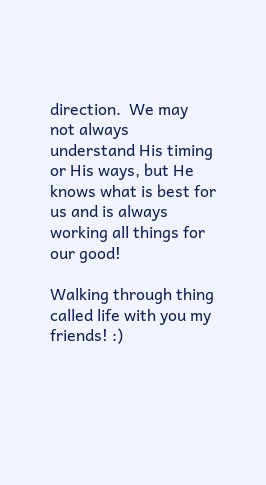direction.  We may not always understand His timing or His ways, but He knows what is best for us and is always working all things for our good!

Walking through thing called life with you my friends! :)